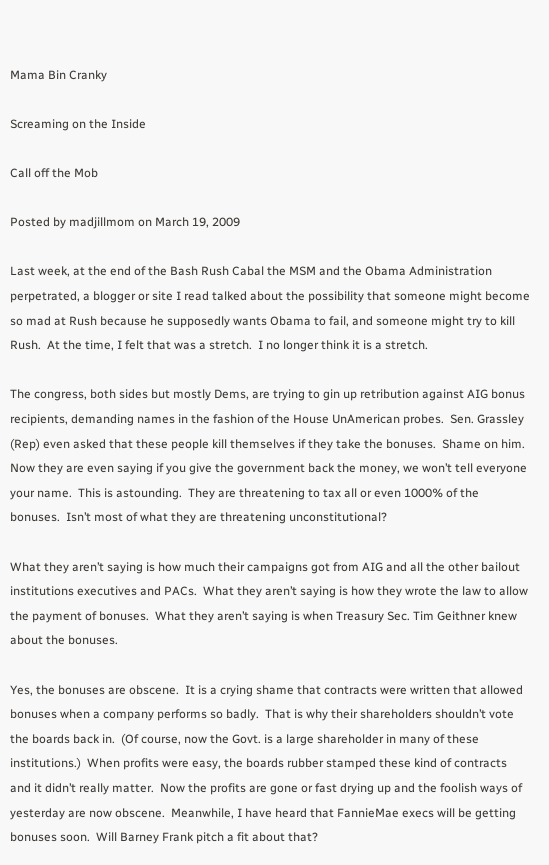Mama Bin Cranky

Screaming on the Inside

Call off the Mob

Posted by madjillmom on March 19, 2009

Last week, at the end of the Bash Rush Cabal the MSM and the Obama Administration perpetrated, a blogger or site I read talked about the possibility that someone might become so mad at Rush because he supposedly wants Obama to fail, and someone might try to kill Rush.  At the time, I felt that was a stretch.  I no longer think it is a stretch.

The congress, both sides but mostly Dems, are trying to gin up retribution against AIG bonus recipients, demanding names in the fashion of the House UnAmerican probes.  Sen. Grassley (Rep) even asked that these people kill themselves if they take the bonuses.  Shame on him.  Now they are even saying if you give the government back the money, we won’t tell everyone your name.  This is astounding.  They are threatening to tax all or even 1000% of the bonuses.  Isn’t most of what they are threatening unconstitutional?

What they aren’t saying is how much their campaigns got from AIG and all the other bailout institutions executives and PACs.  What they aren’t saying is how they wrote the law to allow the payment of bonuses.  What they aren’t saying is when Treasury Sec. Tim Geithner knew about the bonuses.

Yes, the bonuses are obscene.  It is a crying shame that contracts were written that allowed bonuses when a company performs so badly.  That is why their shareholders shouldn’t vote the boards back in.  (Of course, now the Govt. is a large shareholder in many of these institutions.)  When profits were easy, the boards rubber stamped these kind of contracts and it didn’t really matter.  Now the profits are gone or fast drying up and the foolish ways of yesterday are now obscene.  Meanwhile, I have heard that FannieMae execs will be getting bonuses soon.  Will Barney Frank pitch a fit about that?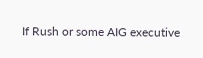If Rush or some AIG executive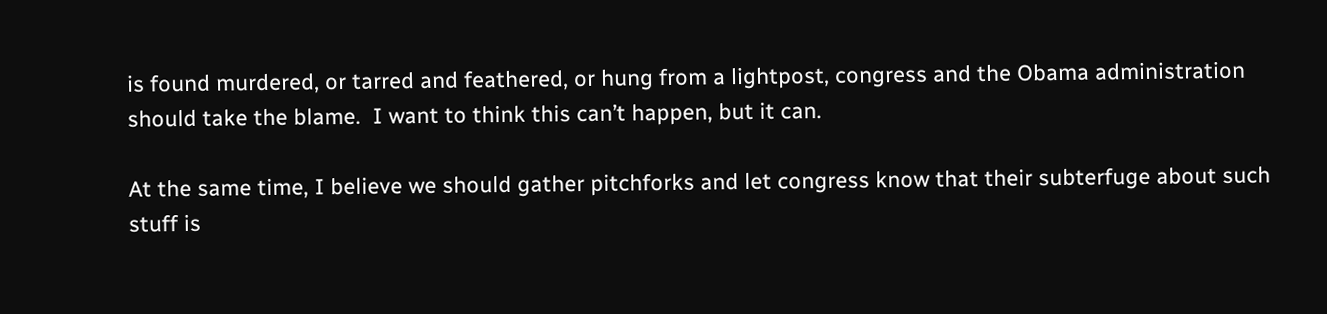is found murdered, or tarred and feathered, or hung from a lightpost, congress and the Obama administration should take the blame.  I want to think this can’t happen, but it can.

At the same time, I believe we should gather pitchforks and let congress know that their subterfuge about such stuff is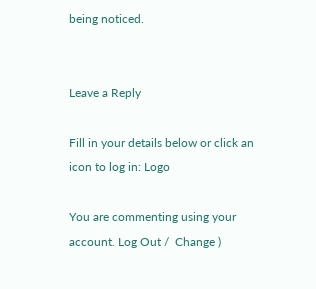being noticed.


Leave a Reply

Fill in your details below or click an icon to log in: Logo

You are commenting using your account. Log Out /  Change )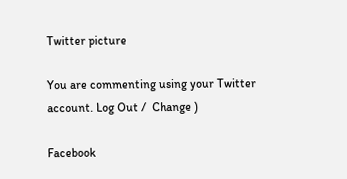Twitter picture

You are commenting using your Twitter account. Log Out /  Change )

Facebook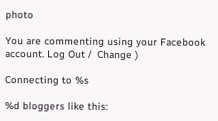photo

You are commenting using your Facebook account. Log Out /  Change )

Connecting to %s

%d bloggers like this: